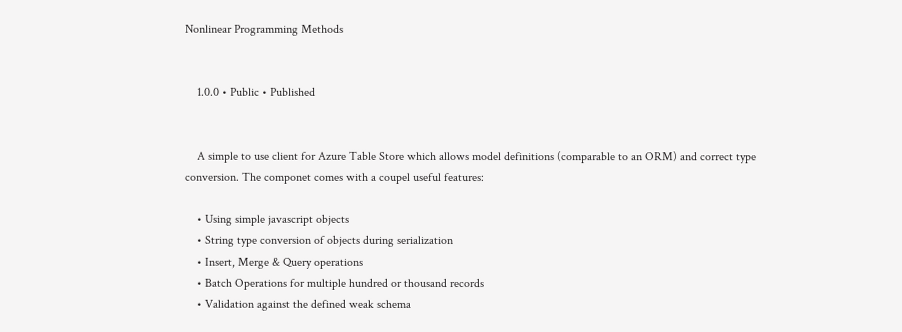Nonlinear Programming Methods


    1.0.0 • Public • Published


    A simple to use client for Azure Table Store which allows model definitions (comparable to an ORM) and correct type conversion. The componet comes with a coupel useful features:

    • Using simple javascript objects
    • String type conversion of objects during serialization
    • Insert, Merge & Query operations
    • Batch Operations for multiple hundred or thousand records
    • Validation against the defined weak schema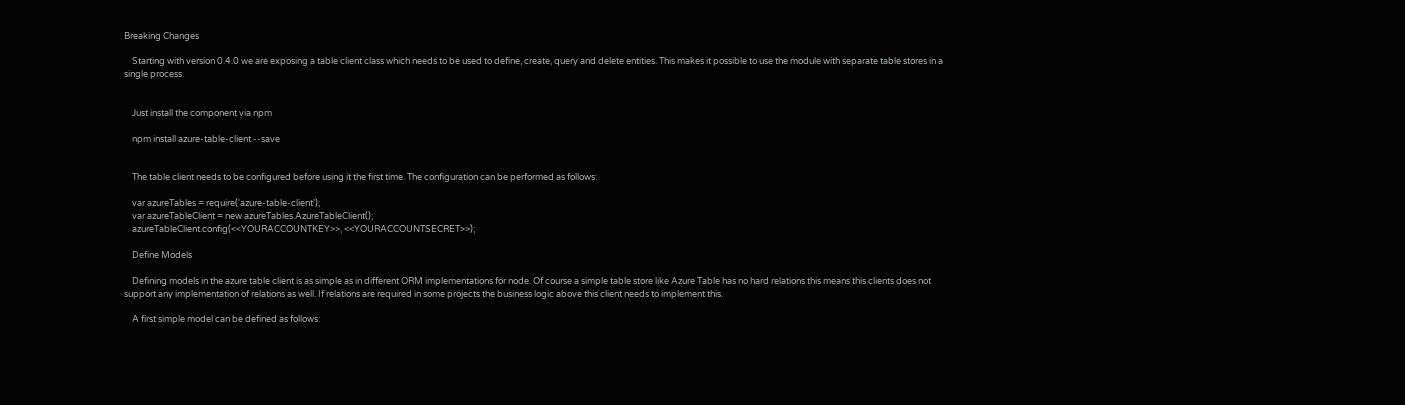Breaking Changes

    Starting with version 0.4.0 we are exposing a table client class which needs to be used to define, create, query and delete entities. This makes it possible to use the module with separate table stores in a single process.


    Just install the component via npm

    npm install azure-table-client --save


    The table client needs to be configured before using it the first time. The configuration can be performed as follows:

    var azureTables = require('azure-table-client');
    var azureTableClient = new azureTables.AzureTableClient();
    azureTableClient.config(<<YOURACCOUNTKEY>>, <<YOURACCOUNTSECRET>>);

    Define Models

    Defining models in the azure table client is as simple as in different ORM implementations for node. Of course a simple table store like Azure Table has no hard relations this means this clients does not support any implementation of relations as well. If relations are required in some projects the business logic above this client needs to implement this.

    A first simple model can be defined as follows: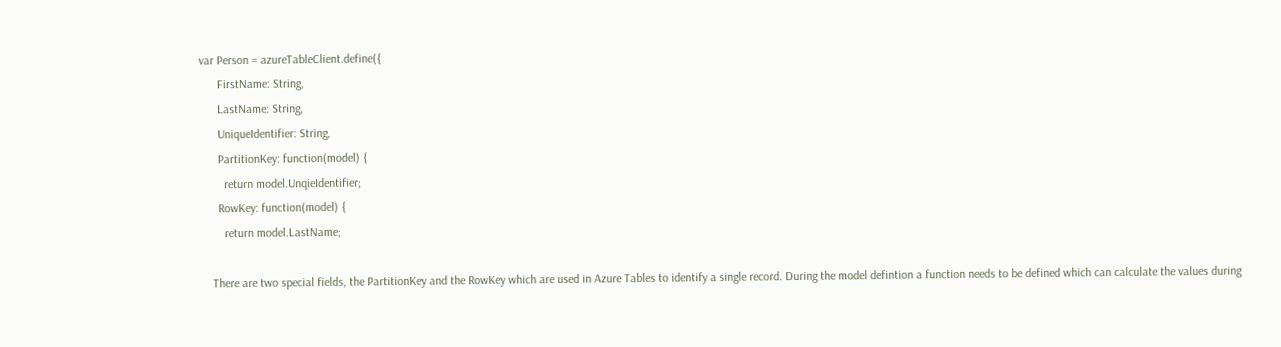var Person = azureTableClient.define({
      FirstName: String,
      LastName: String,
      UniqueIdentifier: String,
      PartitionKey: function(model) {
        return model.UnqieIdentifier;
      RowKey: function(model) {
        return model.LastName;

    There are two special fields, the PartitionKey and the RowKey which are used in Azure Tables to identify a single record. During the model defintion a function needs to be defined which can calculate the values during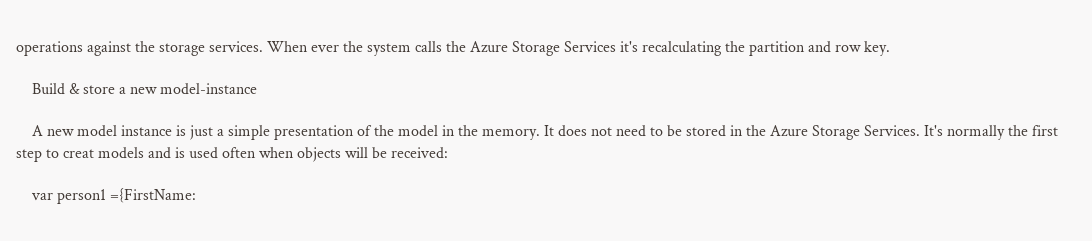operations against the storage services. When ever the system calls the Azure Storage Services it's recalculating the partition and row key.

    Build & store a new model-instance

    A new model instance is just a simple presentation of the model in the memory. It does not need to be stored in the Azure Storage Services. It's normally the first step to creat models and is used often when objects will be received:

    var person1 ={FirstName: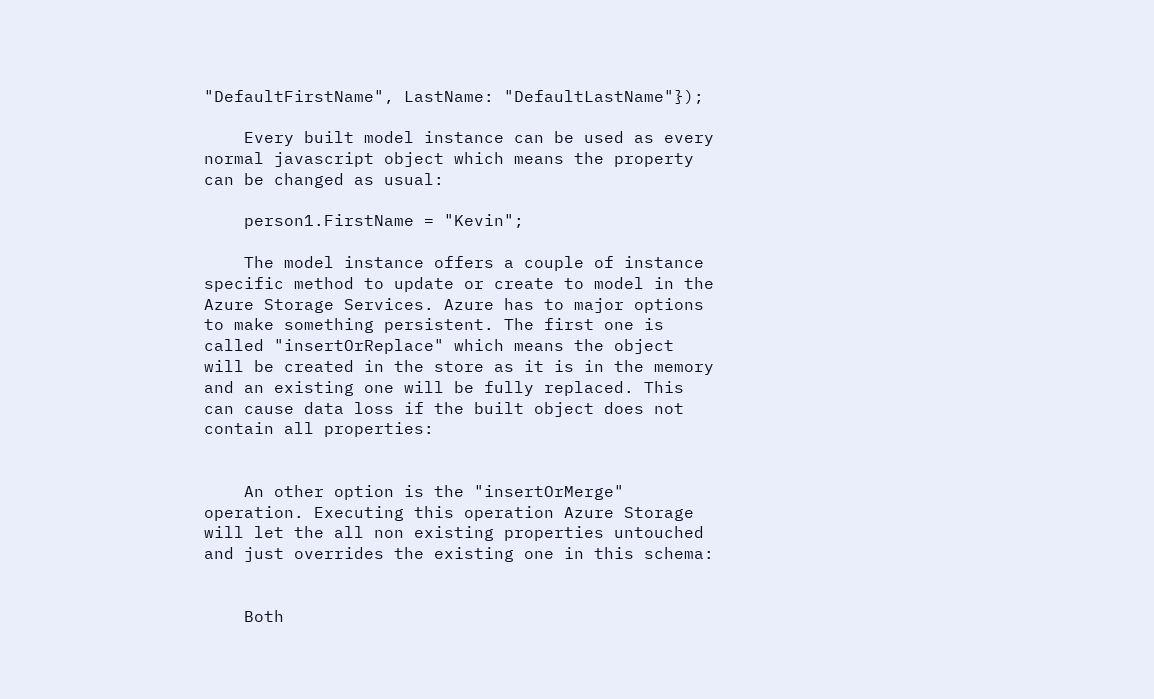"DefaultFirstName", LastName: "DefaultLastName"});

    Every built model instance can be used as every normal javascript object which means the property can be changed as usual:

    person1.FirstName = "Kevin";

    The model instance offers a couple of instance specific method to update or create to model in the Azure Storage Services. Azure has to major options to make something persistent. The first one is called "insertOrReplace" which means the object will be created in the store as it is in the memory and an existing one will be fully replaced. This can cause data loss if the built object does not contain all properties:


    An other option is the "insertOrMerge" operation. Executing this operation Azure Storage will let the all non existing properties untouched and just overrides the existing one in this schema:


    Both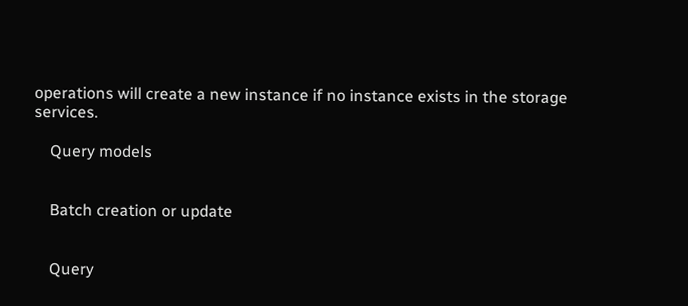operations will create a new instance if no instance exists in the storage services.

    Query models


    Batch creation or update


    Query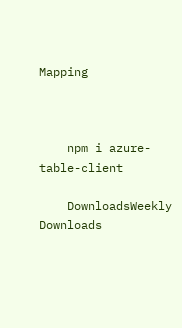Mapping



    npm i azure-table-client

    DownloadsWeekly Downloads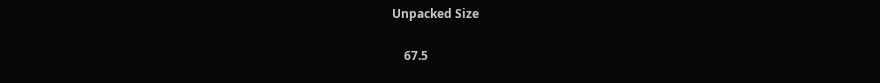Unpacked Size

    67.5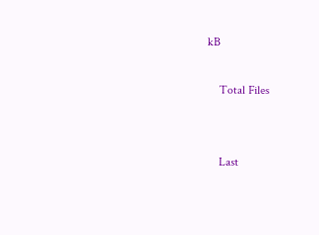kB

    Total Files


    Last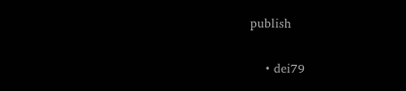publish


    • dei79